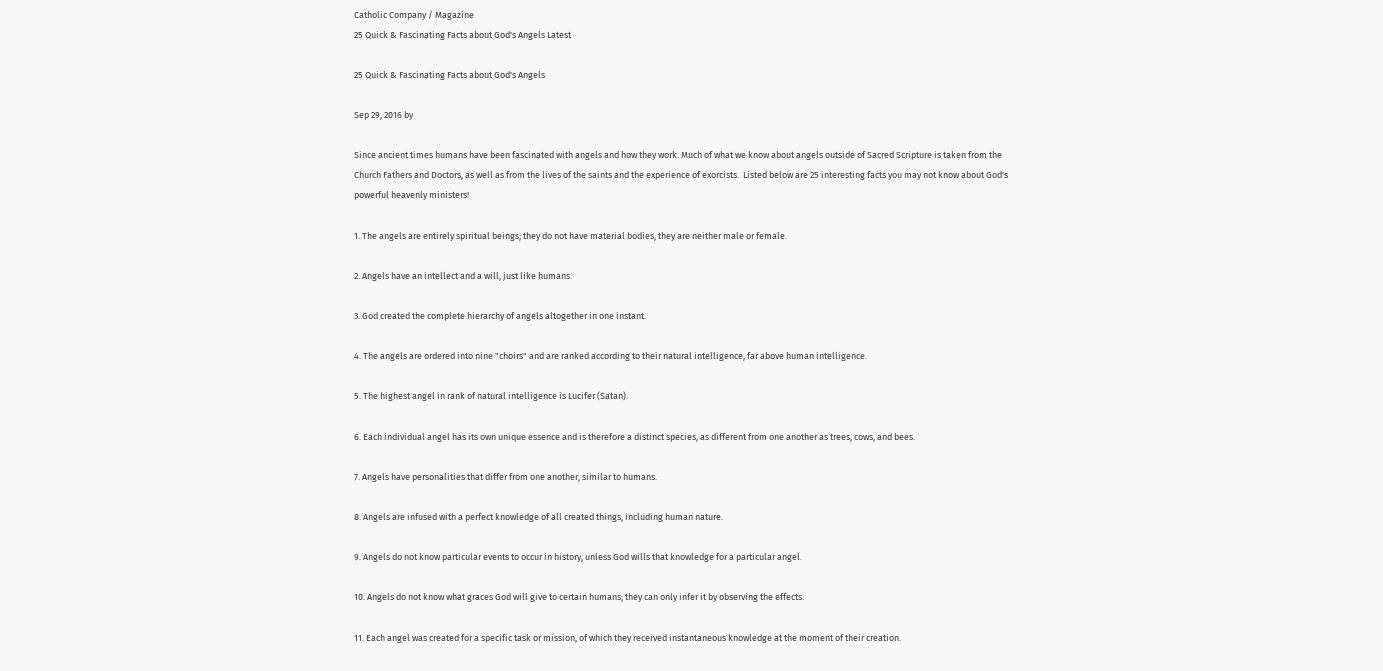Catholic Company / Magazine
25 Quick & Fascinating Facts about God's Angels Latest

25 Quick & Fascinating Facts about God's Angels

Sep 29, 2016 by

Since ancient times humans have been fascinated with angels and how they work. Much of what we know about angels outside of Sacred Scripture is taken from the Church Fathers and Doctors, as well as from the lives of the saints and the experience of exorcists.  Listed below are 25 interesting facts you may not know about God's powerful heavenly ministers!

1. The angels are entirely spiritual beings; they do not have material bodies, they are neither male or female.

2. Angels have an intellect and a will, just like humans.

3. God created the complete hierarchy of angels altogether in one instant.

4. The angels are ordered into nine "choirs" and are ranked according to their natural intelligence, far above human intelligence.

5. The highest angel in rank of natural intelligence is Lucifer (Satan).

6. Each individual angel has its own unique essence and is therefore a distinct species, as different from one another as trees, cows, and bees.

7. Angels have personalities that differ from one another, similar to humans.

8. Angels are infused with a perfect knowledge of all created things, including human nature.

9. Angels do not know particular events to occur in history, unless God wills that knowledge for a particular angel.

10. Angels do not know what graces God will give to certain humans; they can only infer it by observing the effects.

11. Each angel was created for a specific task or mission, of which they received instantaneous knowledge at the moment of their creation.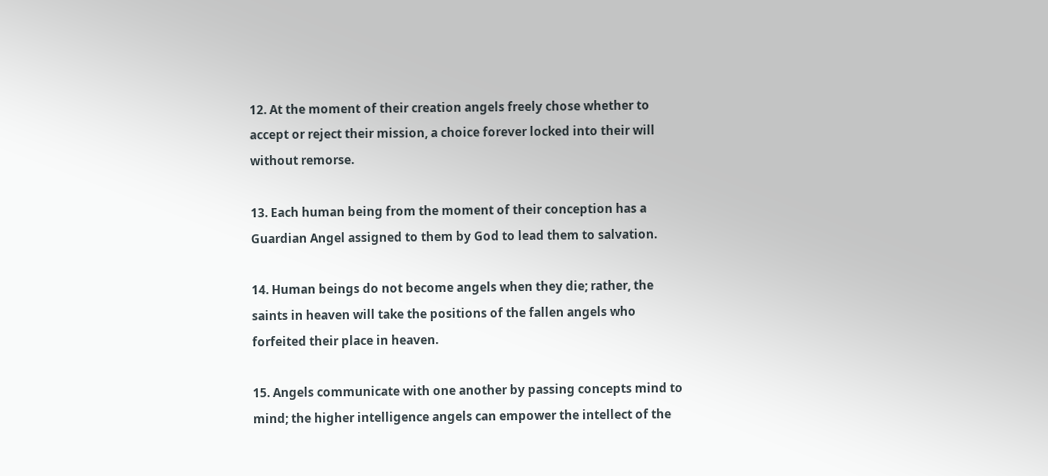12. At the moment of their creation angels freely chose whether to accept or reject their mission, a choice forever locked into their will without remorse.

13. Each human being from the moment of their conception has a Guardian Angel assigned to them by God to lead them to salvation.

14. Human beings do not become angels when they die; rather, the saints in heaven will take the positions of the fallen angels who forfeited their place in heaven.

15. Angels communicate with one another by passing concepts mind to mind; the higher intelligence angels can empower the intellect of the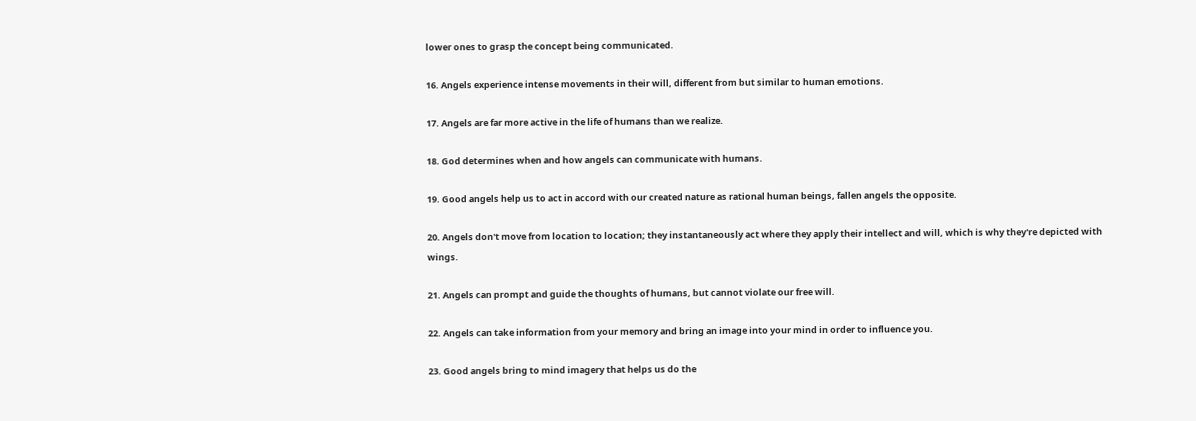lower ones to grasp the concept being communicated.

16. Angels experience intense movements in their will, different from but similar to human emotions.

17. Angels are far more active in the life of humans than we realize.

18. God determines when and how angels can communicate with humans.

19. Good angels help us to act in accord with our created nature as rational human beings, fallen angels the opposite.

20. Angels don't move from location to location; they instantaneously act where they apply their intellect and will, which is why they're depicted with wings.

21. Angels can prompt and guide the thoughts of humans, but cannot violate our free will.

22. Angels can take information from your memory and bring an image into your mind in order to influence you.

23. Good angels bring to mind imagery that helps us do the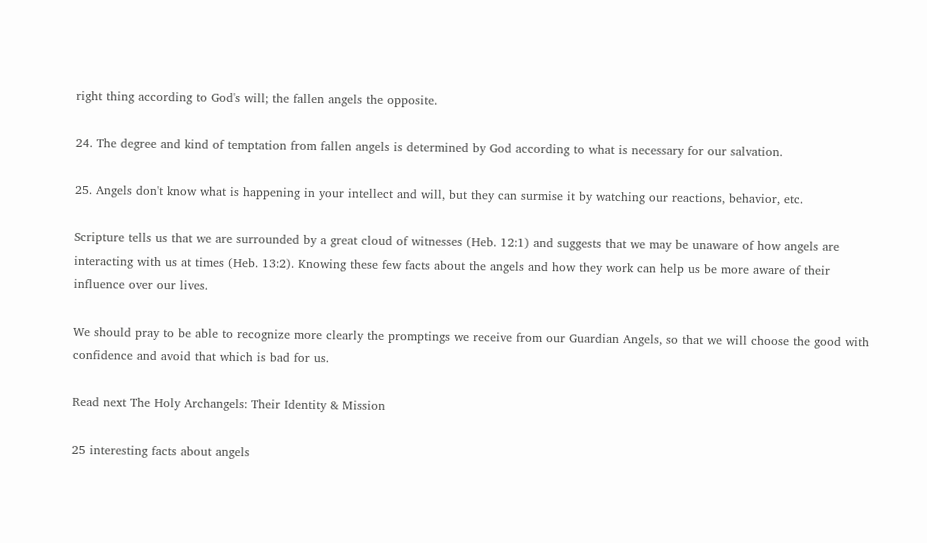right thing according to God's will; the fallen angels the opposite.

24. The degree and kind of temptation from fallen angels is determined by God according to what is necessary for our salvation.

25. Angels don't know what is happening in your intellect and will, but they can surmise it by watching our reactions, behavior, etc.

Scripture tells us that we are surrounded by a great cloud of witnesses (Heb. 12:1) and suggests that we may be unaware of how angels are interacting with us at times (Heb. 13:2). Knowing these few facts about the angels and how they work can help us be more aware of their influence over our lives.

We should pray to be able to recognize more clearly the promptings we receive from our Guardian Angels, so that we will choose the good with confidence and avoid that which is bad for us.

Read next The Holy Archangels: Their Identity & Mission

25 interesting facts about angels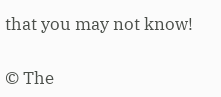that you may not know!

© The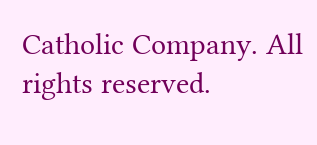Catholic Company. All rights reserved.